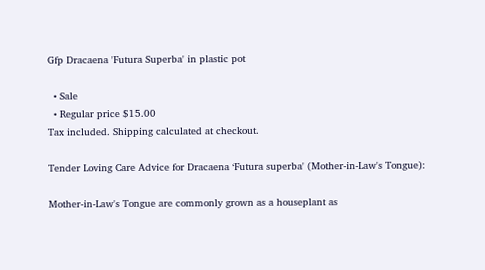Gfp Dracaena 'Futura Superba' in plastic pot

  • Sale
  • Regular price $15.00
Tax included. Shipping calculated at checkout.

Tender Loving Care Advice for Dracaena ‘Futura superba' (Mother-in-Law's Tongue):

Mother-in-Law's Tongue are commonly grown as a houseplant as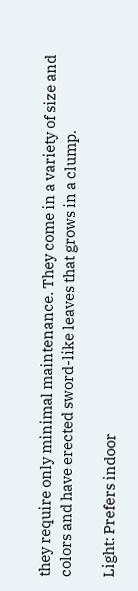they require only minimal maintenance. They come in a variety of size and colors and have erected sword-like leaves that grows in a clump.

Light: Prefers indoor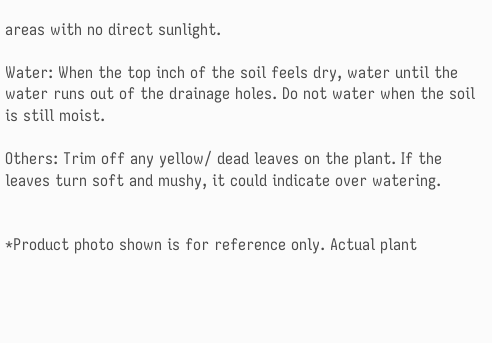areas with no direct sunlight.

Water: When the top inch of the soil feels dry, water until the water runs out of the drainage holes. Do not water when the soil is still moist.

Others: Trim off any yellow/ dead leaves on the plant. If the leaves turn soft and mushy, it could indicate over watering.


*Product photo shown is for reference only. Actual plant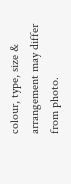colour, type, size & arrangement may differ from photo.